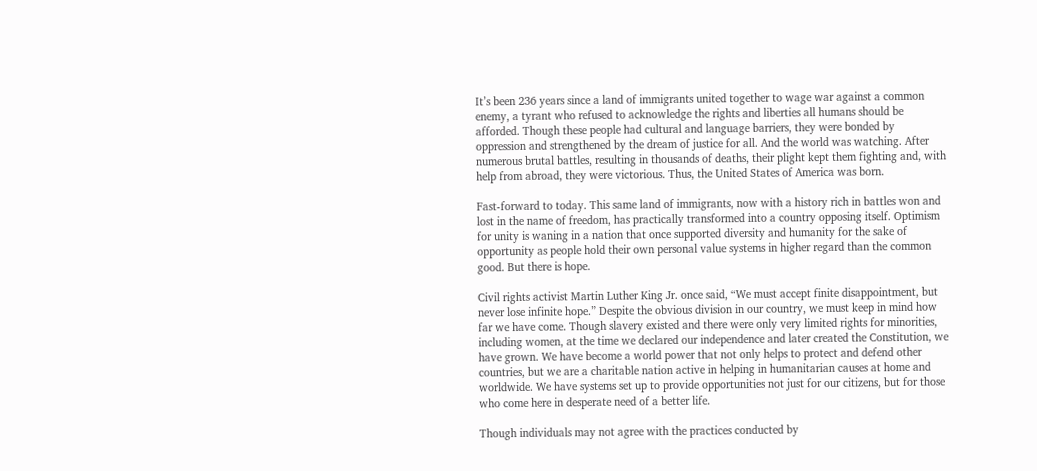It’s been 236 years since a land of immigrants united together to wage war against a common enemy, a tyrant who refused to acknowledge the rights and liberties all humans should be afforded. Though these people had cultural and language barriers, they were bonded by oppression and strengthened by the dream of justice for all. And the world was watching. After numerous brutal battles, resulting in thousands of deaths, their plight kept them fighting and, with help from abroad, they were victorious. Thus, the United States of America was born.

Fast-forward to today. This same land of immigrants, now with a history rich in battles won and lost in the name of freedom, has practically transformed into a country opposing itself. Optimism for unity is waning in a nation that once supported diversity and humanity for the sake of opportunity as people hold their own personal value systems in higher regard than the common good. But there is hope.

Civil rights activist Martin Luther King Jr. once said, “We must accept finite disappointment, but never lose infinite hope.” Despite the obvious division in our country, we must keep in mind how far we have come. Though slavery existed and there were only very limited rights for minorities, including women, at the time we declared our independence and later created the Constitution, we have grown. We have become a world power that not only helps to protect and defend other countries, but we are a charitable nation active in helping in humanitarian causes at home and worldwide. We have systems set up to provide opportunities not just for our citizens, but for those who come here in desperate need of a better life.

Though individuals may not agree with the practices conducted by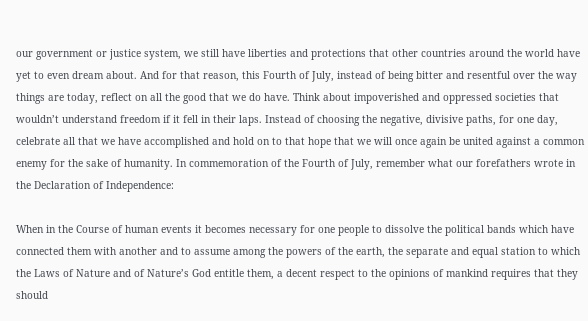our government or justice system, we still have liberties and protections that other countries around the world have yet to even dream about. And for that reason, this Fourth of July, instead of being bitter and resentful over the way things are today, reflect on all the good that we do have. Think about impoverished and oppressed societies that wouldn’t understand freedom if it fell in their laps. Instead of choosing the negative, divisive paths, for one day, celebrate all that we have accomplished and hold on to that hope that we will once again be united against a common enemy for the sake of humanity. In commemoration of the Fourth of July, remember what our forefathers wrote in the Declaration of Independence:

When in the Course of human events it becomes necessary for one people to dissolve the political bands which have connected them with another and to assume among the powers of the earth, the separate and equal station to which the Laws of Nature and of Nature’s God entitle them, a decent respect to the opinions of mankind requires that they should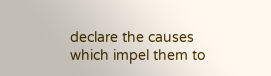declare the causes which impel them to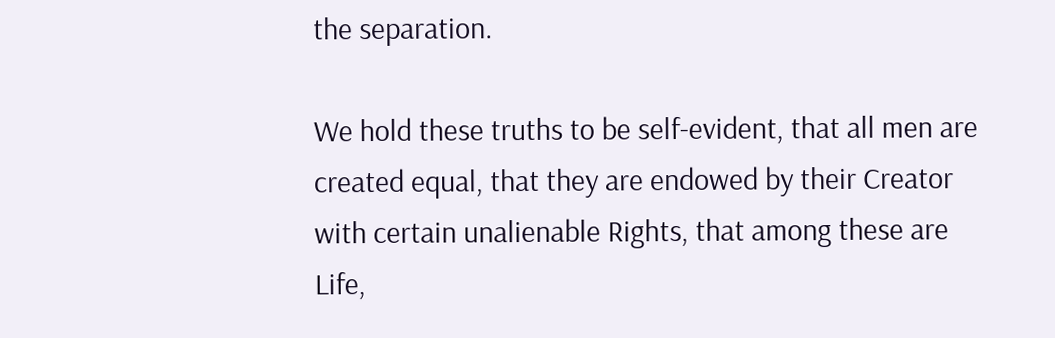the separation.

We hold these truths to be self-evident, that all men are created equal, that they are endowed by their Creator with certain unalienable Rights, that among these are Life,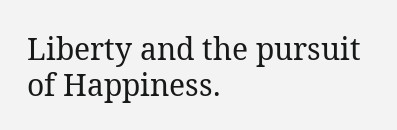Liberty and the pursuit of Happiness.